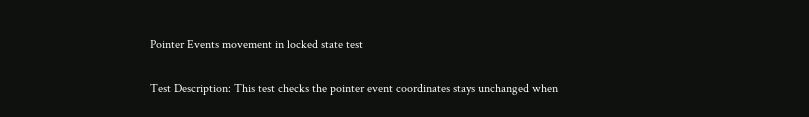Pointer Events movement in locked state test

Test Description: This test checks the pointer event coordinates stays unchanged when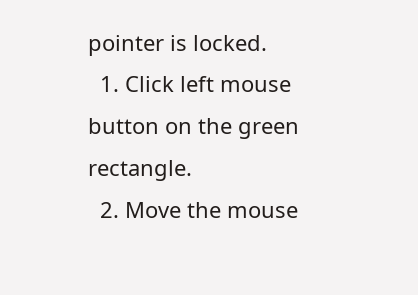pointer is locked.
  1. Click left mouse button on the green rectangle.
  2. Move the mouse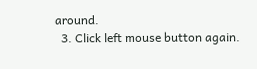around.
  3. Click left mouse button again.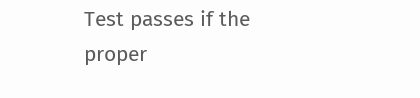Test passes if the proper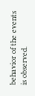behavior of the events is observed.